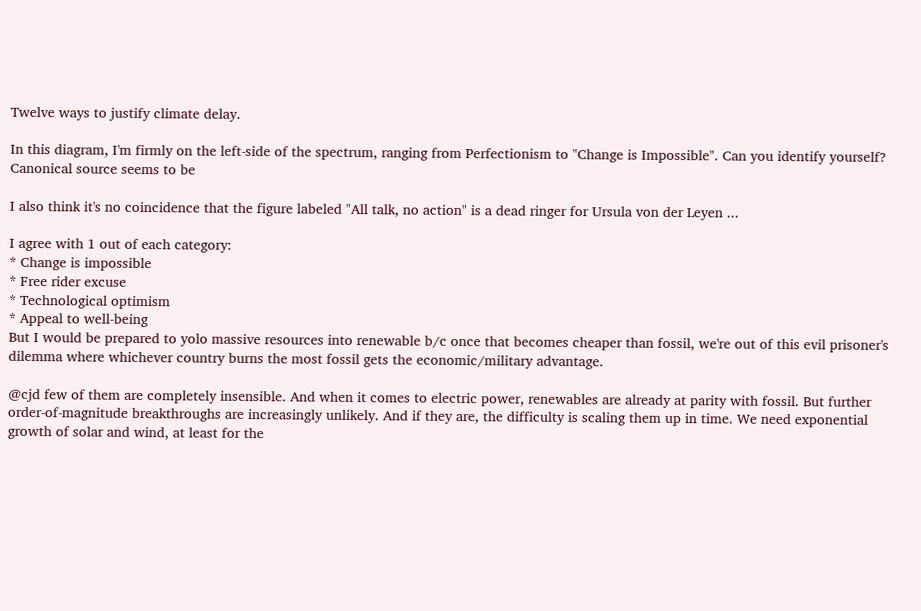Twelve ways to justify climate delay.

In this diagram, I'm firmly on the left-side of the spectrum, ranging from Perfectionism to "Change is Impossible". Can you identify yourself? Canonical source seems to be

I also think it's no coincidence that the figure labeled "All talk, no action" is a dead ringer for Ursula von der Leyen ...

I agree with 1 out of each category:
* Change is impossible
* Free rider excuse
* Technological optimism
* Appeal to well-being
But I would be prepared to yolo massive resources into renewable b/c once that becomes cheaper than fossil, we're out of this evil prisoner's dilemma where whichever country burns the most fossil gets the economic/military advantage.

@cjd few of them are completely insensible. And when it comes to electric power, renewables are already at parity with fossil. But further order-of-magnitude breakthroughs are increasingly unlikely. And if they are, the difficulty is scaling them up in time. We need exponential growth of solar and wind, at least for the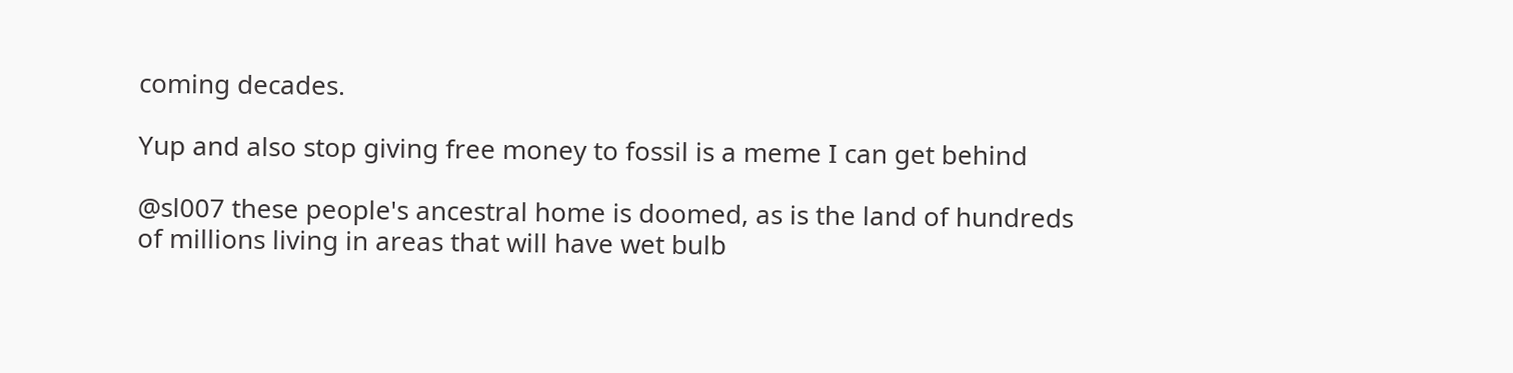coming decades.

Yup and also stop giving free money to fossil is a meme I can get behind

@sl007 these people's ancestral home is doomed, as is the land of hundreds of millions living in areas that will have wet bulb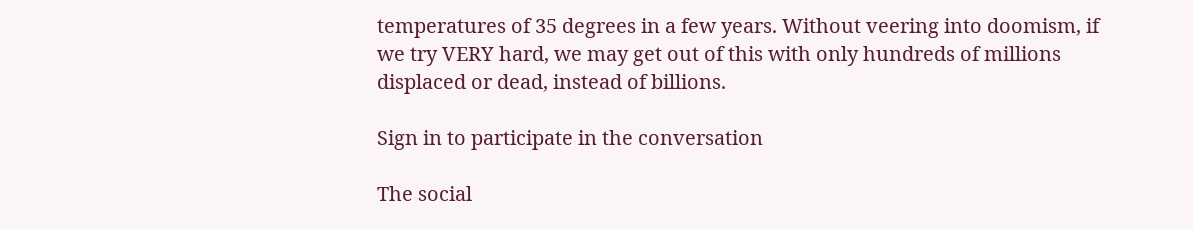temperatures of 35 degrees in a few years. Without veering into doomism, if we try VERY hard, we may get out of this with only hundreds of millions displaced or dead, instead of billions.

Sign in to participate in the conversation

The social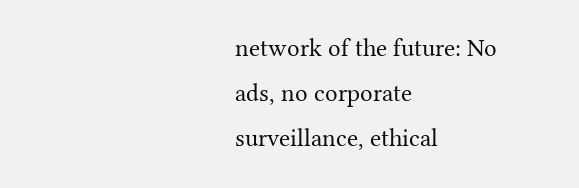network of the future: No ads, no corporate surveillance, ethical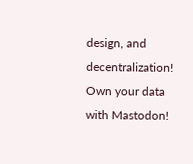design, and decentralization! Own your data with Mastodon!